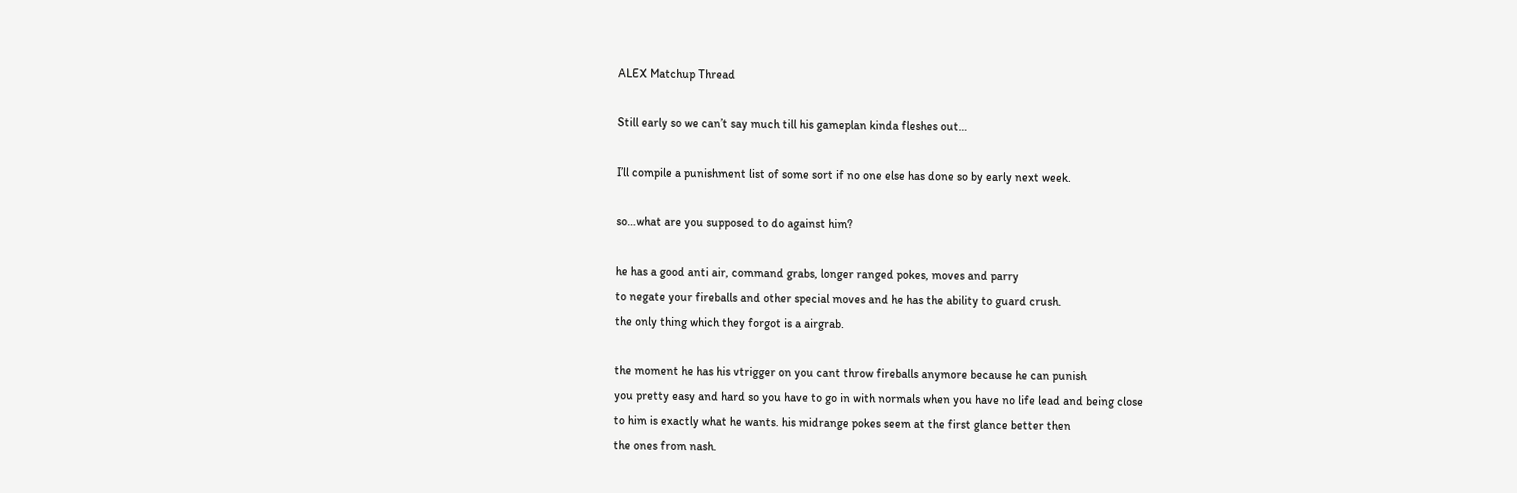ALEX Matchup Thread

Still early so we can’t say much till his gameplan kinda fleshes out…

I’ll compile a punishment list of some sort if no one else has done so by early next week.

so…what are you supposed to do against him?

he has a good anti air, command grabs, longer ranged pokes, moves and parry
to negate your fireballs and other special moves and he has the ability to guard crush.
the only thing which they forgot is a airgrab.

the moment he has his vtrigger on you cant throw fireballs anymore because he can punish
you pretty easy and hard so you have to go in with normals when you have no life lead and being close
to him is exactly what he wants. his midrange pokes seem at the first glance better then
the ones from nash.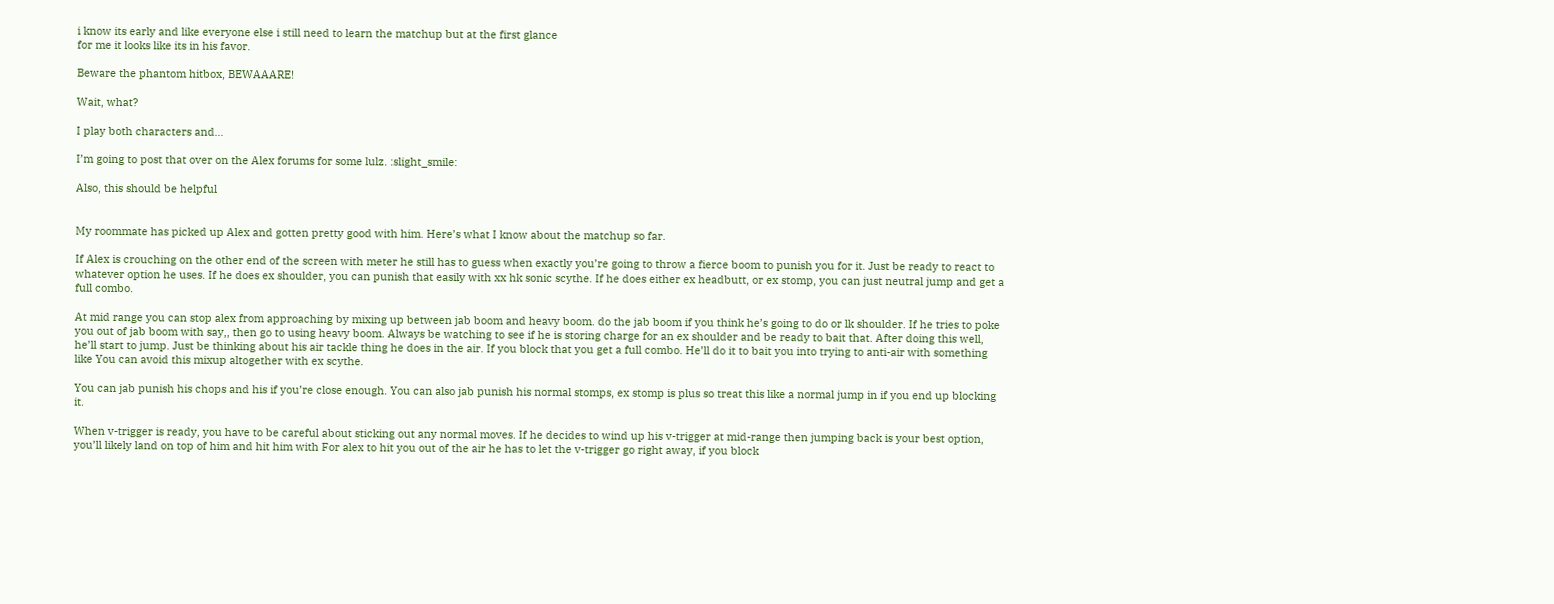i know its early and like everyone else i still need to learn the matchup but at the first glance
for me it looks like its in his favor.

Beware the phantom hitbox, BEWAAARE!

Wait, what?

I play both characters and…

I’m going to post that over on the Alex forums for some lulz. :slight_smile:

Also, this should be helpful


My roommate has picked up Alex and gotten pretty good with him. Here’s what I know about the matchup so far.

If Alex is crouching on the other end of the screen with meter he still has to guess when exactly you’re going to throw a fierce boom to punish you for it. Just be ready to react to whatever option he uses. If he does ex shoulder, you can punish that easily with xx hk sonic scythe. If he does either ex headbutt, or ex stomp, you can just neutral jump and get a full combo.

At mid range you can stop alex from approaching by mixing up between jab boom and heavy boom. do the jab boom if you think he’s going to do or lk shoulder. If he tries to poke you out of jab boom with say,, then go to using heavy boom. Always be watching to see if he is storing charge for an ex shoulder and be ready to bait that. After doing this well, he’ll start to jump. Just be thinking about his air tackle thing he does in the air. If you block that you get a full combo. He’ll do it to bait you into trying to anti-air with something like You can avoid this mixup altogether with ex scythe.

You can jab punish his chops and his if you’re close enough. You can also jab punish his normal stomps, ex stomp is plus so treat this like a normal jump in if you end up blocking it.

When v-trigger is ready, you have to be careful about sticking out any normal moves. If he decides to wind up his v-trigger at mid-range then jumping back is your best option, you’ll likely land on top of him and hit him with For alex to hit you out of the air he has to let the v-trigger go right away, if you block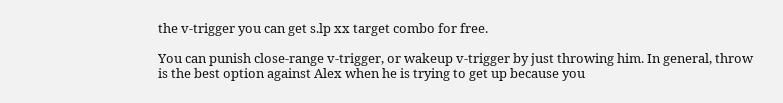the v-trigger you can get s.lp xx target combo for free.

You can punish close-range v-trigger, or wakeup v-trigger by just throwing him. In general, throw is the best option against Alex when he is trying to get up because you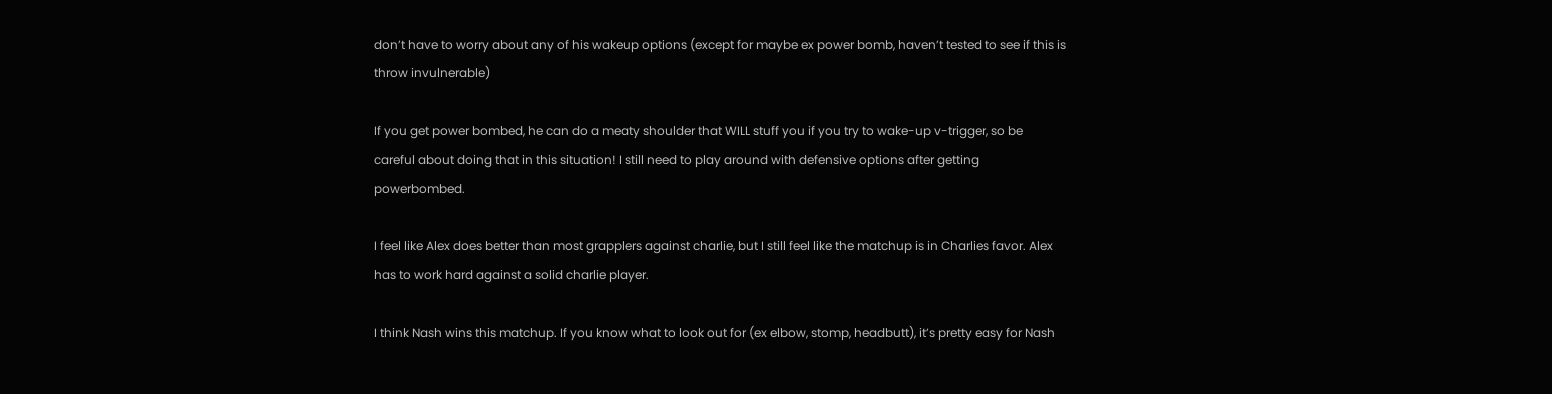don’t have to worry about any of his wakeup options (except for maybe ex power bomb, haven’t tested to see if this is throw invulnerable)

If you get power bombed, he can do a meaty shoulder that WILL stuff you if you try to wake-up v-trigger, so be careful about doing that in this situation! I still need to play around with defensive options after getting powerbombed.

I feel like Alex does better than most grapplers against charlie, but I still feel like the matchup is in Charlies favor. Alex has to work hard against a solid charlie player.

I think Nash wins this matchup. If you know what to look out for (ex elbow, stomp, headbutt), it’s pretty easy for Nash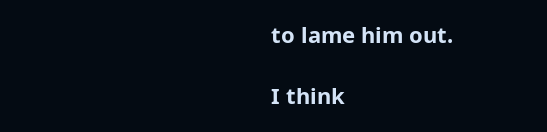to lame him out.

I think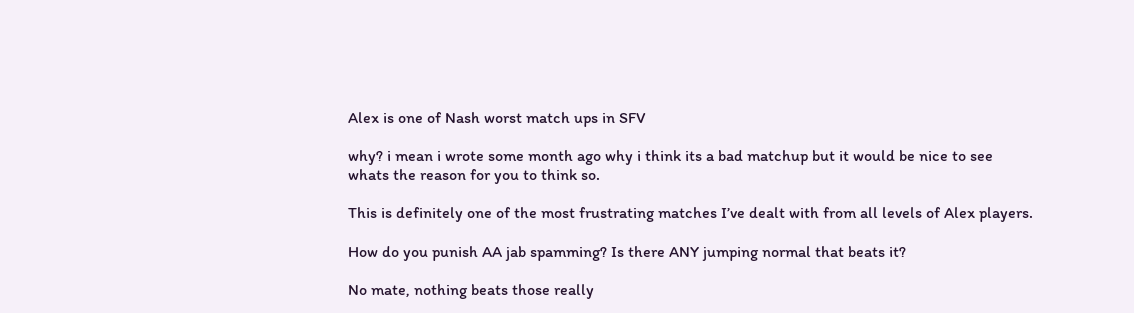Alex is one of Nash worst match ups in SFV

why? i mean i wrote some month ago why i think its a bad matchup but it would be nice to see
whats the reason for you to think so.

This is definitely one of the most frustrating matches I’ve dealt with from all levels of Alex players.

How do you punish AA jab spamming? Is there ANY jumping normal that beats it?

No mate, nothing beats those really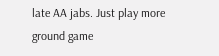late AA jabs. Just play more ground game